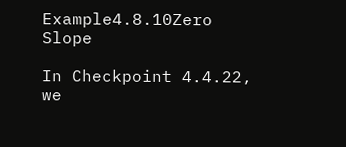Example4.8.10Zero Slope

In Checkpoint 4.4.22, we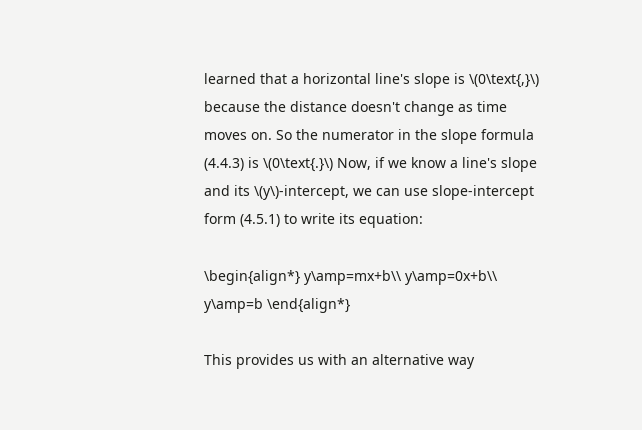learned that a horizontal line's slope is \(0\text{,}\) because the distance doesn't change as time moves on. So the numerator in the slope formula (4.4.3) is \(0\text{.}\) Now, if we know a line's slope and its \(y\)-intercept, we can use slope-intercept form (4.5.1) to write its equation:

\begin{align*} y\amp=mx+b\\ y\amp=0x+b\\ y\amp=b \end{align*}

This provides us with an alternative way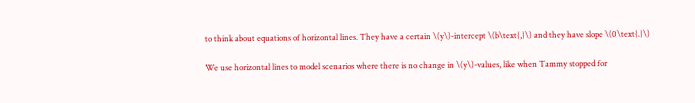to think about equations of horizontal lines. They have a certain \(y\)-intercept \(b\text{,}\) and they have slope \(0\text{.}\)

We use horizontal lines to model scenarios where there is no change in \(y\)-values, like when Tammy stopped for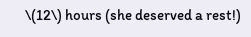\(12\) hours (she deserved a rest!)